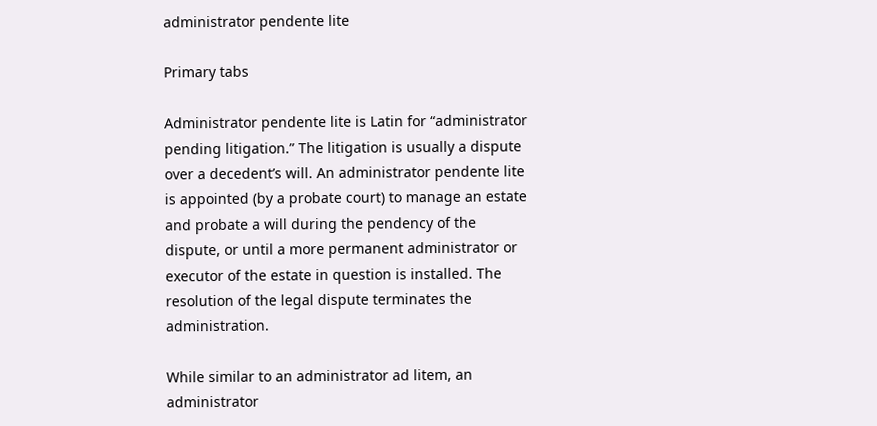administrator pendente lite

Primary tabs

Administrator pendente lite is Latin for “administrator pending litigation.” The litigation is usually a dispute over a decedent’s will. An administrator pendente lite is appointed (by a probate court) to manage an estate and probate a will during the pendency of the dispute, or until a more permanent administrator or executor of the estate in question is installed. The resolution of the legal dispute terminates the administration.

While similar to an administrator ad litem, an administrator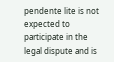pendente lite is not expected to participate in the legal dispute and is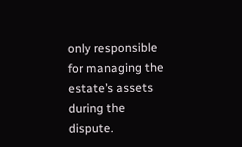only responsible for managing the estate’s assets during the dispute.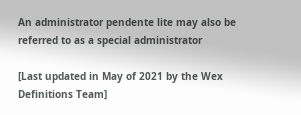An administrator pendente lite may also be referred to as a special administrator

[Last updated in May of 2021 by the Wex Definitions Team]